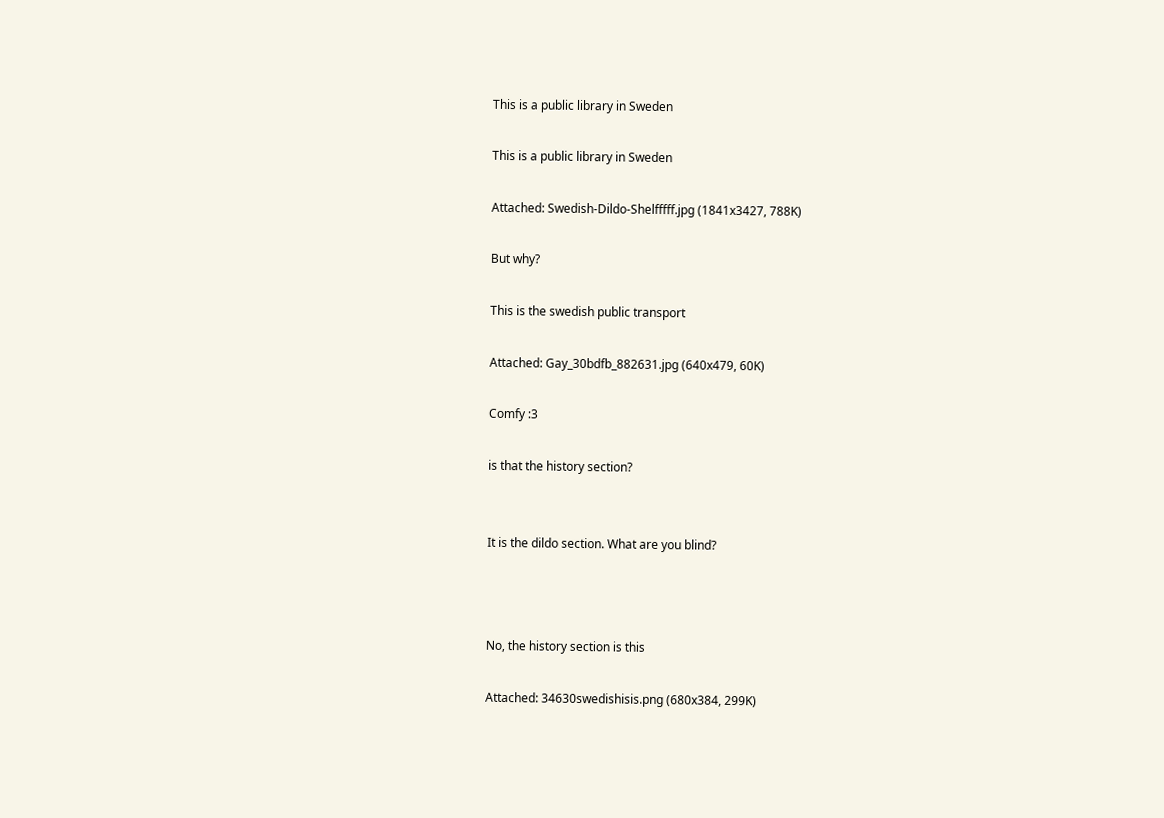This is a public library in Sweden

This is a public library in Sweden

Attached: Swedish-Dildo-Shelfffff.jpg (1841x3427, 788K)

But why?

This is the swedish public transport

Attached: Gay_30bdfb_882631.jpg (640x479, 60K)

Comfy :3

is that the history section?


It is the dildo section. What are you blind?



No, the history section is this

Attached: 34630swedishisis.png (680x384, 299K)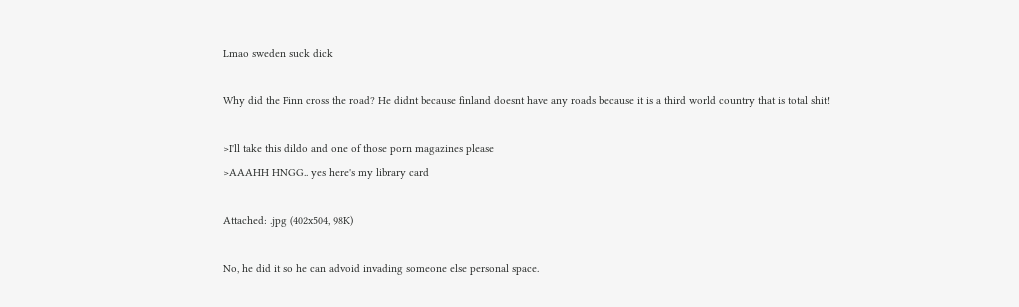Lmao sweden suck dick

Why did the Finn cross the road? He didnt because finland doesnt have any roads because it is a third world country that is total shit!

>I'll take this dildo and one of those porn magazines please
>AAAHH HNGG.. yes here's my library card

Attached: .jpg (402x504, 98K)

No, he did it so he can advoid invading someone else personal space.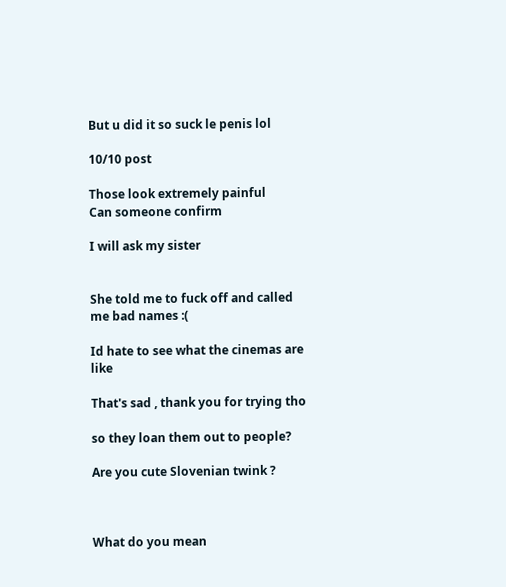But u did it so suck le penis lol

10/10 post

Those look extremely painful
Can someone confirm

I will ask my sister


She told me to fuck off and called me bad names :(

Id hate to see what the cinemas are like

That's sad , thank you for trying tho

so they loan them out to people?

Are you cute Slovenian twink ?



What do you mean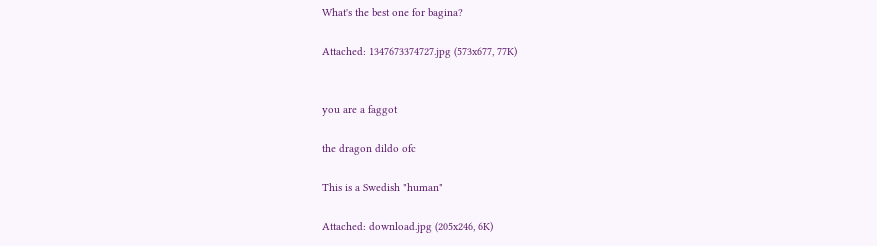What's the best one for bagina?

Attached: 1347673374727.jpg (573x677, 77K)


you are a faggot

the dragon dildo ofc

This is a Swedish "human"

Attached: download.jpg (205x246, 6K)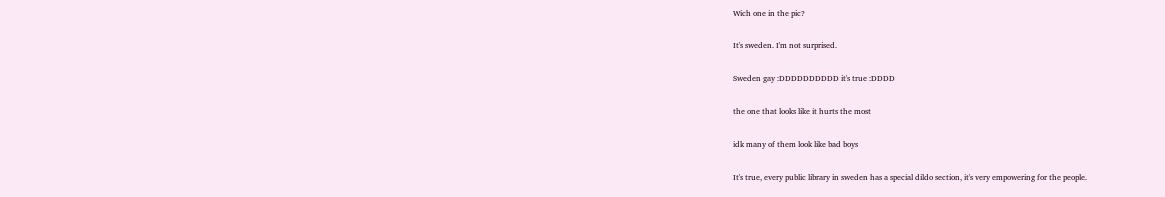Wich one in the pic?

It's sweden. I'm not surprised.

Sweden gay :DDDDDDDDDD it's true :DDDD

the one that looks like it hurts the most

idk many of them look like bad boys

It's true, every public library in sweden has a special dildo section, it's very empowering for the people.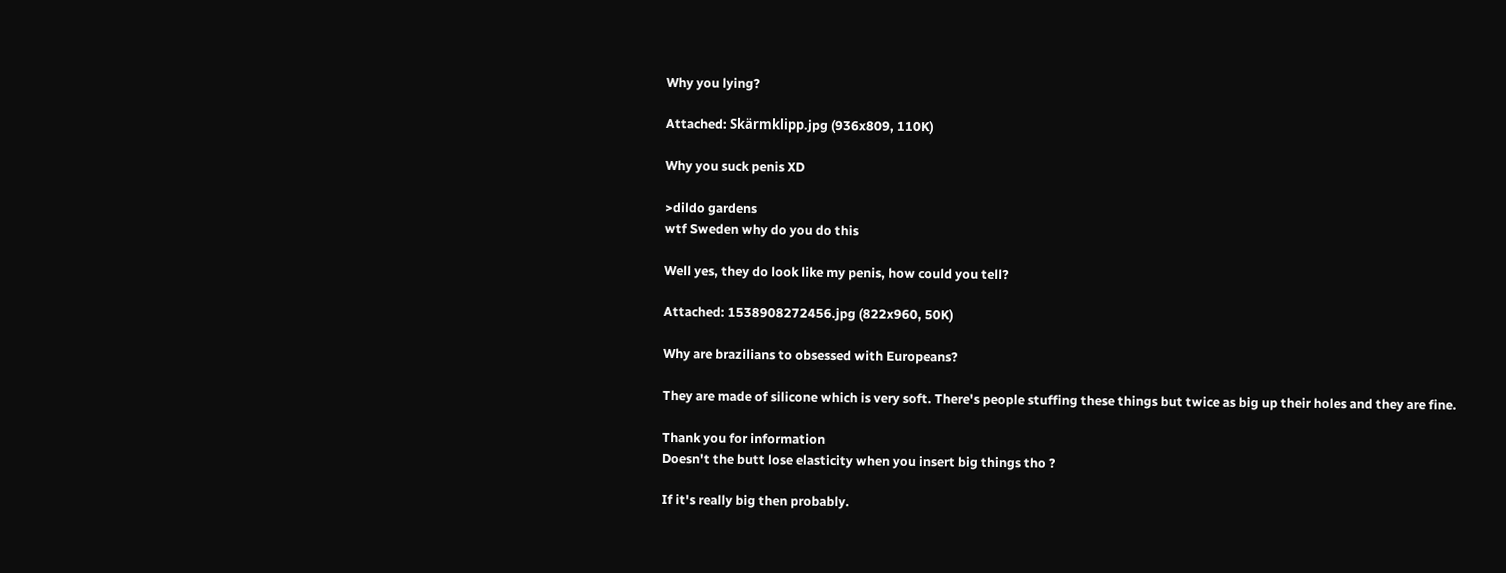Why you lying?

Attached: Skärmklipp.jpg (936x809, 110K)

Why you suck penis XD

>dildo gardens
wtf Sweden why do you do this

Well yes, they do look like my penis, how could you tell?

Attached: 1538908272456.jpg (822x960, 50K)

Why are brazilians to obsessed with Europeans?

They are made of silicone which is very soft. There's people stuffing these things but twice as big up their holes and they are fine.

Thank you for information
Doesn't the butt lose elasticity when you insert big things tho ?

If it's really big then probably.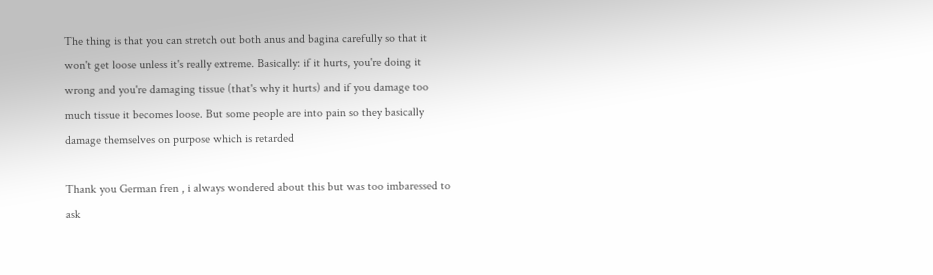The thing is that you can stretch out both anus and bagina carefully so that it won't get loose unless it's really extreme. Basically: if it hurts, you're doing it wrong and you're damaging tissue (that's why it hurts) and if you damage too much tissue it becomes loose. But some people are into pain so they basically damage themselves on purpose which is retarded

Thank you German fren , i always wondered about this but was too imbaressed to ask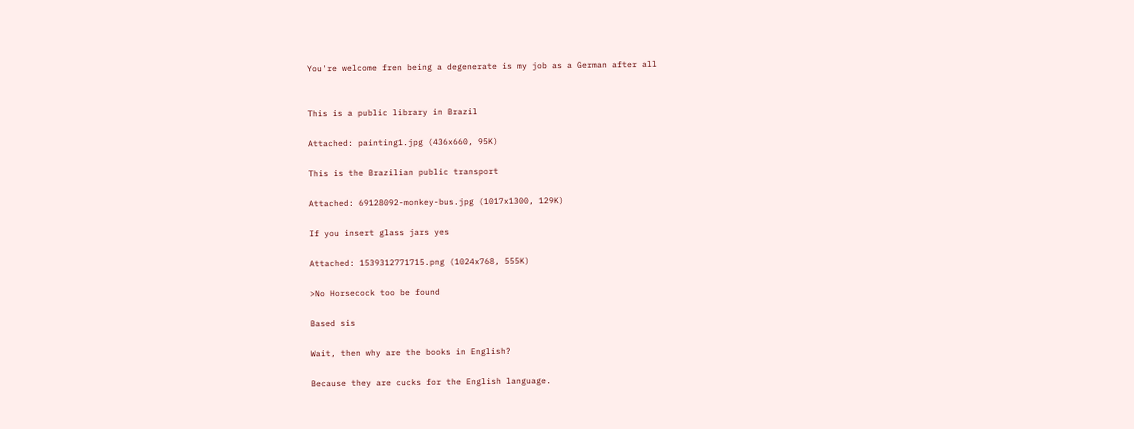You're welcome fren being a degenerate is my job as a German after all


This is a public library in Brazil

Attached: painting1.jpg (436x660, 95K)

This is the Brazilian public transport

Attached: 69128092-monkey-bus.jpg (1017x1300, 129K)

If you insert glass jars yes

Attached: 1539312771715.png (1024x768, 555K)

>No Horsecock too be found

Based sis

Wait, then why are the books in English?

Because they are cucks for the English language.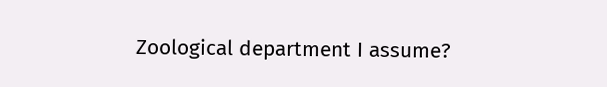Zoological department I assume?